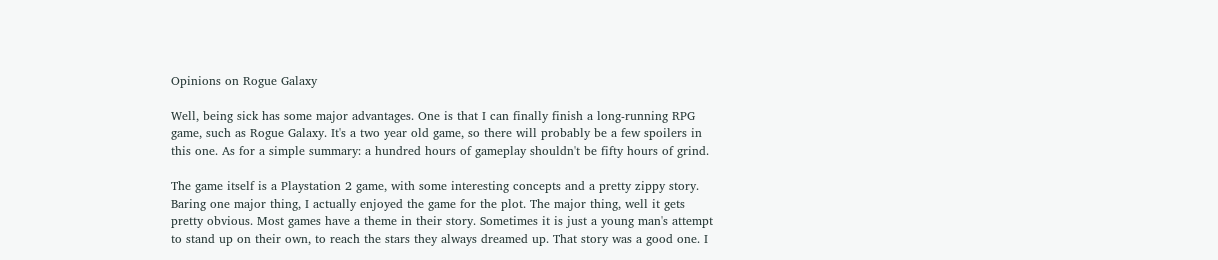Opinions on Rogue Galaxy

Well, being sick has some major advantages. One is that I can finally finish a long-running RPG game, such as Rogue Galaxy. It's a two year old game, so there will probably be a few spoilers in this one. As for a simple summary: a hundred hours of gameplay shouldn't be fifty hours of grind.

The game itself is a Playstation 2 game, with some interesting concepts and a pretty zippy story. Baring one major thing, I actually enjoyed the game for the plot. The major thing, well it gets pretty obvious. Most games have a theme in their story. Sometimes it is just a young man's attempt to stand up on their own, to reach the stars they always dreamed up. That story was a good one. I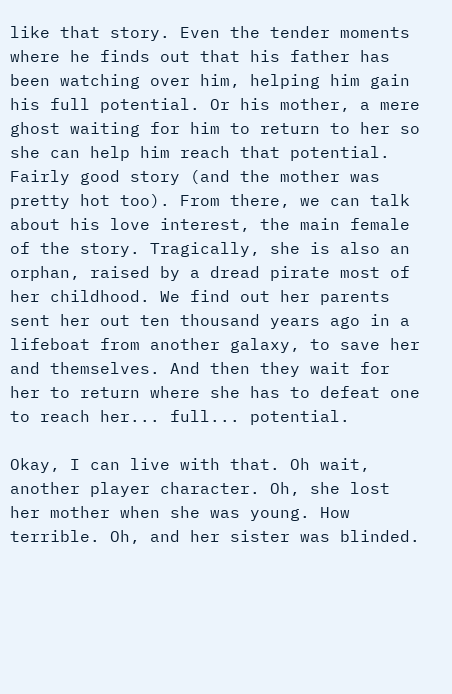like that story. Even the tender moments where he finds out that his father has been watching over him, helping him gain his full potential. Or his mother, a mere ghost waiting for him to return to her so she can help him reach that potential. Fairly good story (and the mother was pretty hot too). From there, we can talk about his love interest, the main female of the story. Tragically, she is also an orphan, raised by a dread pirate most of her childhood. We find out her parents sent her out ten thousand years ago in a lifeboat from another galaxy, to save her and themselves. And then they wait for her to return where she has to defeat one to reach her... full... potential.

Okay, I can live with that. Oh wait, another player character. Oh, she lost her mother when she was young. How terrible. Oh, and her sister was blinded.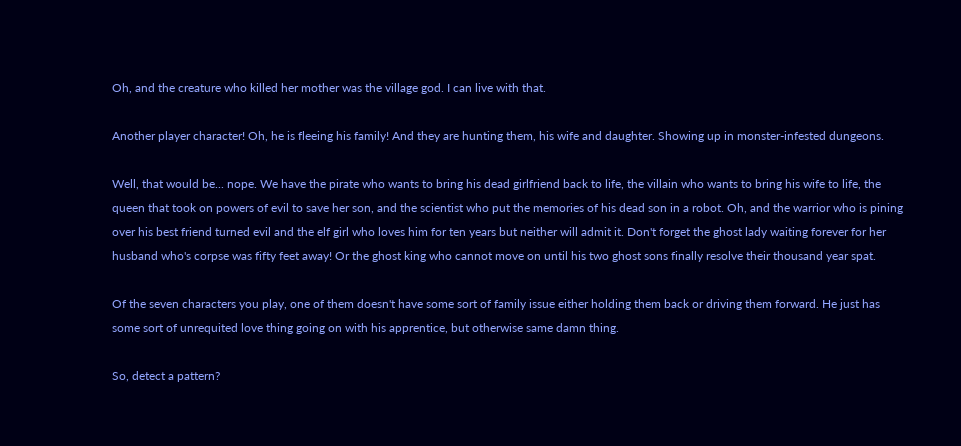Oh, and the creature who killed her mother was the village god. I can live with that.

Another player character! Oh, he is fleeing his family! And they are hunting them, his wife and daughter. Showing up in monster-infested dungeons.

Well, that would be... nope. We have the pirate who wants to bring his dead girlfriend back to life, the villain who wants to bring his wife to life, the queen that took on powers of evil to save her son, and the scientist who put the memories of his dead son in a robot. Oh, and the warrior who is pining over his best friend turned evil and the elf girl who loves him for ten years but neither will admit it. Don't forget the ghost lady waiting forever for her husband who's corpse was fifty feet away! Or the ghost king who cannot move on until his two ghost sons finally resolve their thousand year spat.

Of the seven characters you play, one of them doesn't have some sort of family issue either holding them back or driving them forward. He just has some sort of unrequited love thing going on with his apprentice, but otherwise same damn thing.

So, detect a pattern?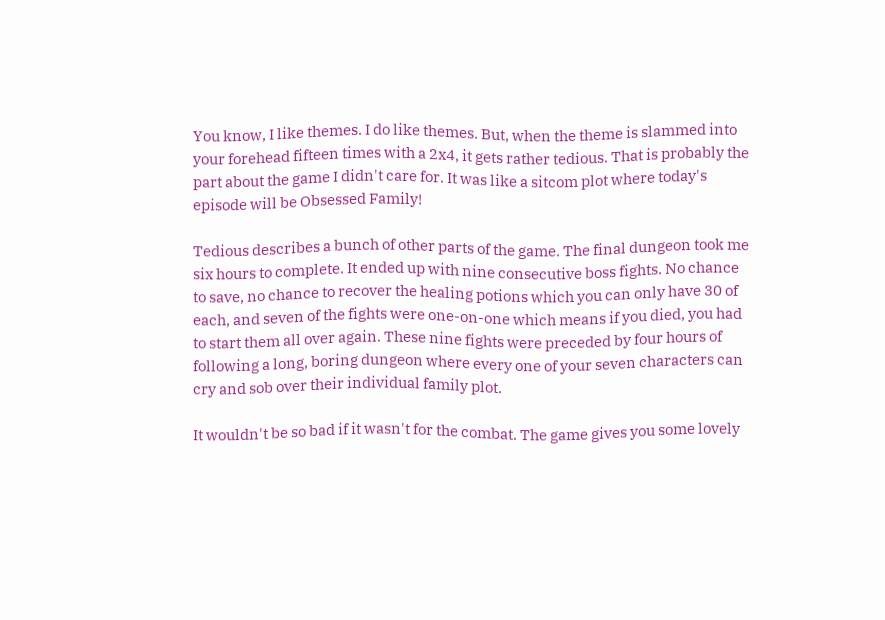You know, I like themes. I do like themes. But, when the theme is slammed into your forehead fifteen times with a 2x4, it gets rather tedious. That is probably the part about the game I didn't care for. It was like a sitcom plot where today's episode will be Obsessed Family!

Tedious describes a bunch of other parts of the game. The final dungeon took me six hours to complete. It ended up with nine consecutive boss fights. No chance to save, no chance to recover the healing potions which you can only have 30 of each, and seven of the fights were one-on-one which means if you died, you had to start them all over again. These nine fights were preceded by four hours of following a long, boring dungeon where every one of your seven characters can cry and sob over their individual family plot.

It wouldn't be so bad if it wasn't for the combat. The game gives you some lovely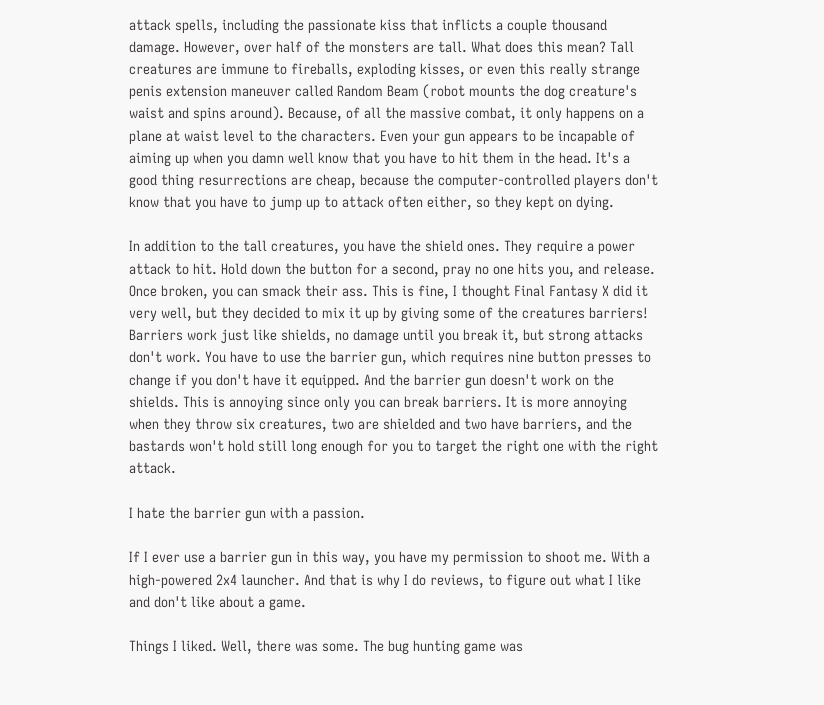attack spells, including the passionate kiss that inflicts a couple thousand damage. However, over half of the monsters are tall. What does this mean? Tall creatures are immune to fireballs, exploding kisses, or even this really strange penis extension maneuver called Random Beam (robot mounts the dog creature's waist and spins around). Because, of all the massive combat, it only happens on a plane at waist level to the characters. Even your gun appears to be incapable of aiming up when you damn well know that you have to hit them in the head. It's a good thing resurrections are cheap, because the computer-controlled players don't know that you have to jump up to attack often either, so they kept on dying.

In addition to the tall creatures, you have the shield ones. They require a power attack to hit. Hold down the button for a second, pray no one hits you, and release. Once broken, you can smack their ass. This is fine, I thought Final Fantasy X did it very well, but they decided to mix it up by giving some of the creatures barriers! Barriers work just like shields, no damage until you break it, but strong attacks don't work. You have to use the barrier gun, which requires nine button presses to change if you don't have it equipped. And the barrier gun doesn't work on the shields. This is annoying since only you can break barriers. It is more annoying when they throw six creatures, two are shielded and two have barriers, and the bastards won't hold still long enough for you to target the right one with the right attack.

I hate the barrier gun with a passion.

If I ever use a barrier gun in this way, you have my permission to shoot me. With a high-powered 2x4 launcher. And that is why I do reviews, to figure out what I like and don't like about a game.

Things I liked. Well, there was some. The bug hunting game was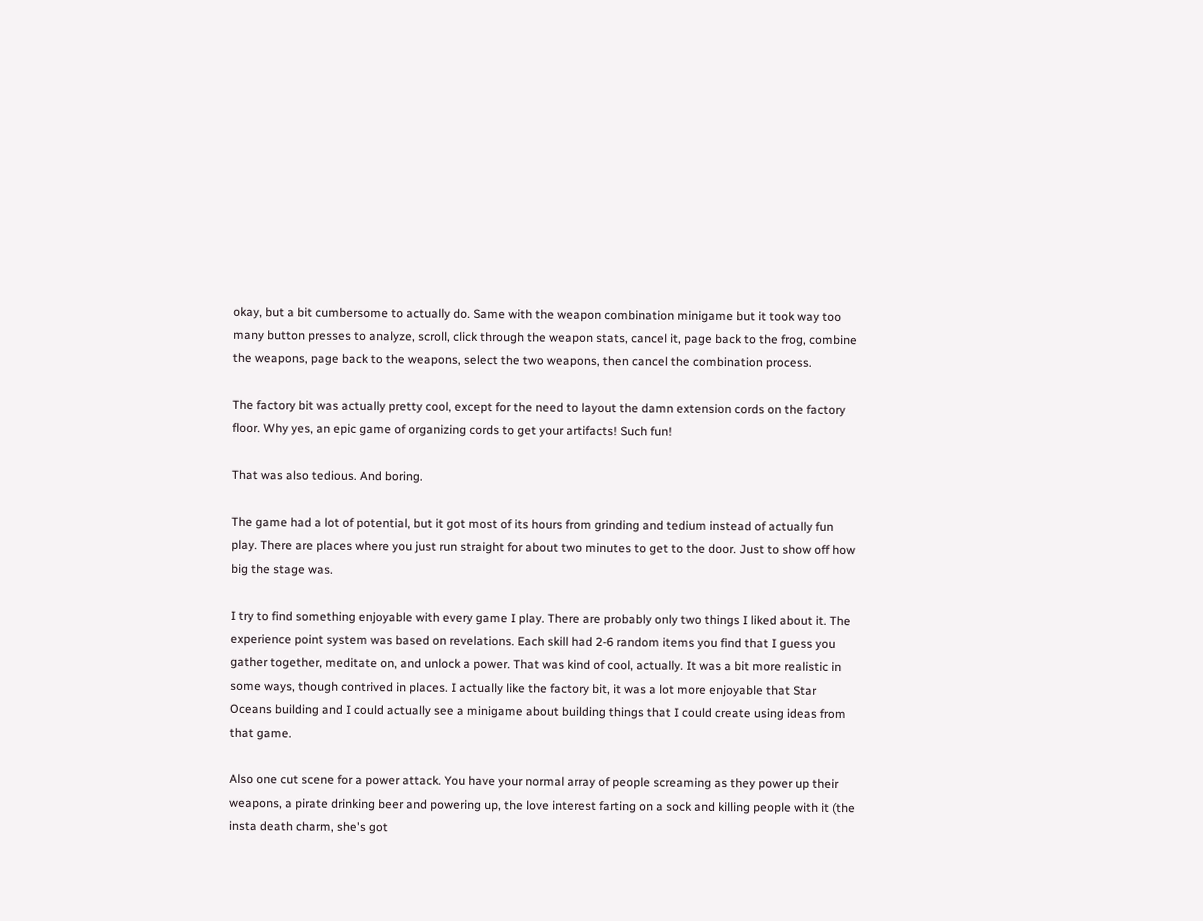okay, but a bit cumbersome to actually do. Same with the weapon combination minigame but it took way too many button presses to analyze, scroll, click through the weapon stats, cancel it, page back to the frog, combine the weapons, page back to the weapons, select the two weapons, then cancel the combination process.

The factory bit was actually pretty cool, except for the need to layout the damn extension cords on the factory floor. Why yes, an epic game of organizing cords to get your artifacts! Such fun!

That was also tedious. And boring.

The game had a lot of potential, but it got most of its hours from grinding and tedium instead of actually fun play. There are places where you just run straight for about two minutes to get to the door. Just to show off how big the stage was.

I try to find something enjoyable with every game I play. There are probably only two things I liked about it. The experience point system was based on revelations. Each skill had 2-6 random items you find that I guess you gather together, meditate on, and unlock a power. That was kind of cool, actually. It was a bit more realistic in some ways, though contrived in places. I actually like the factory bit, it was a lot more enjoyable that Star Oceans building and I could actually see a minigame about building things that I could create using ideas from that game.

Also one cut scene for a power attack. You have your normal array of people screaming as they power up their weapons, a pirate drinking beer and powering up, the love interest farting on a sock and killing people with it (the insta death charm, she's got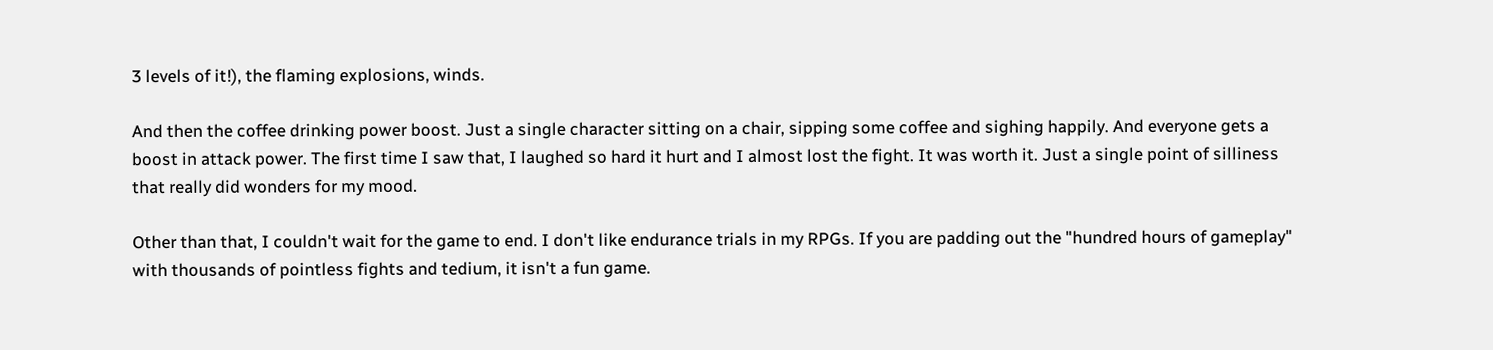3 levels of it!), the flaming explosions, winds.

And then the coffee drinking power boost. Just a single character sitting on a chair, sipping some coffee and sighing happily. And everyone gets a boost in attack power. The first time I saw that, I laughed so hard it hurt and I almost lost the fight. It was worth it. Just a single point of silliness that really did wonders for my mood.

Other than that, I couldn't wait for the game to end. I don't like endurance trials in my RPGs. If you are padding out the "hundred hours of gameplay" with thousands of pointless fights and tedium, it isn't a fun game.